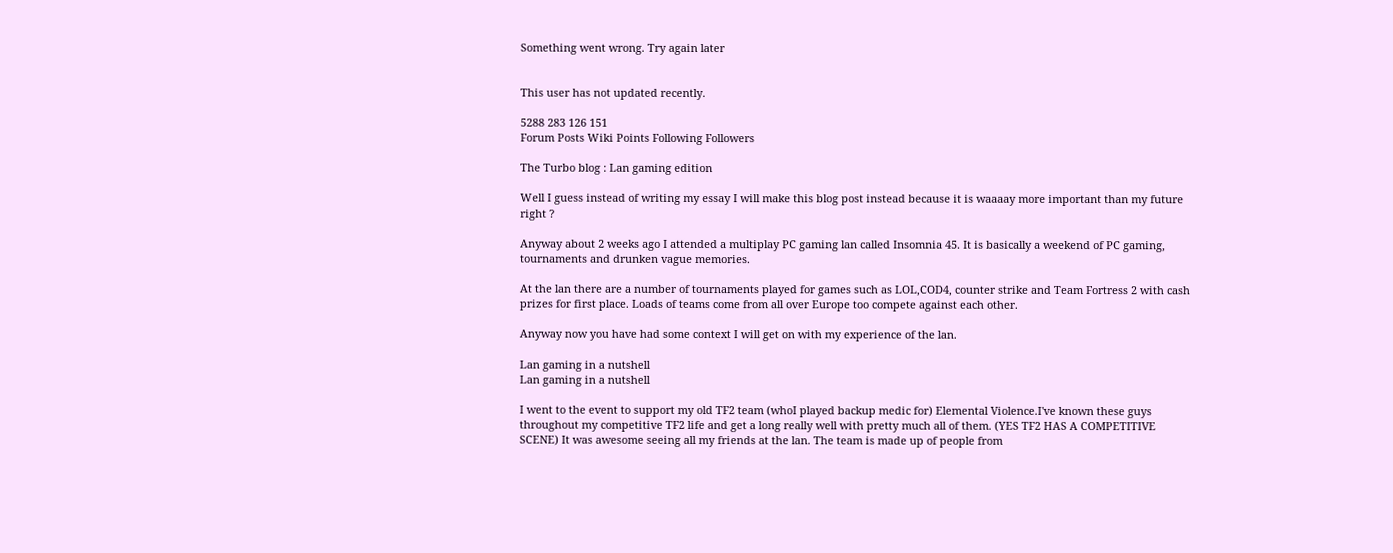Something went wrong. Try again later


This user has not updated recently.

5288 283 126 151
Forum Posts Wiki Points Following Followers

The Turbo blog : Lan gaming edition

Well I guess instead of writing my essay I will make this blog post instead because it is waaaay more important than my future right ?

Anyway about 2 weeks ago I attended a multiplay PC gaming lan called Insomnia 45. It is basically a weekend of PC gaming, tournaments and drunken vague memories.

At the lan there are a number of tournaments played for games such as LOL,COD4, counter strike and Team Fortress 2 with cash prizes for first place. Loads of teams come from all over Europe too compete against each other.

Anyway now you have had some context I will get on with my experience of the lan.

Lan gaming in a nutshell
Lan gaming in a nutshell

I went to the event to support my old TF2 team (whoI played backup medic for) Elemental Violence.I've known these guys throughout my competitive TF2 life and get a long really well with pretty much all of them. (YES TF2 HAS A COMPETITIVE SCENE) It was awesome seeing all my friends at the lan. The team is made up of people from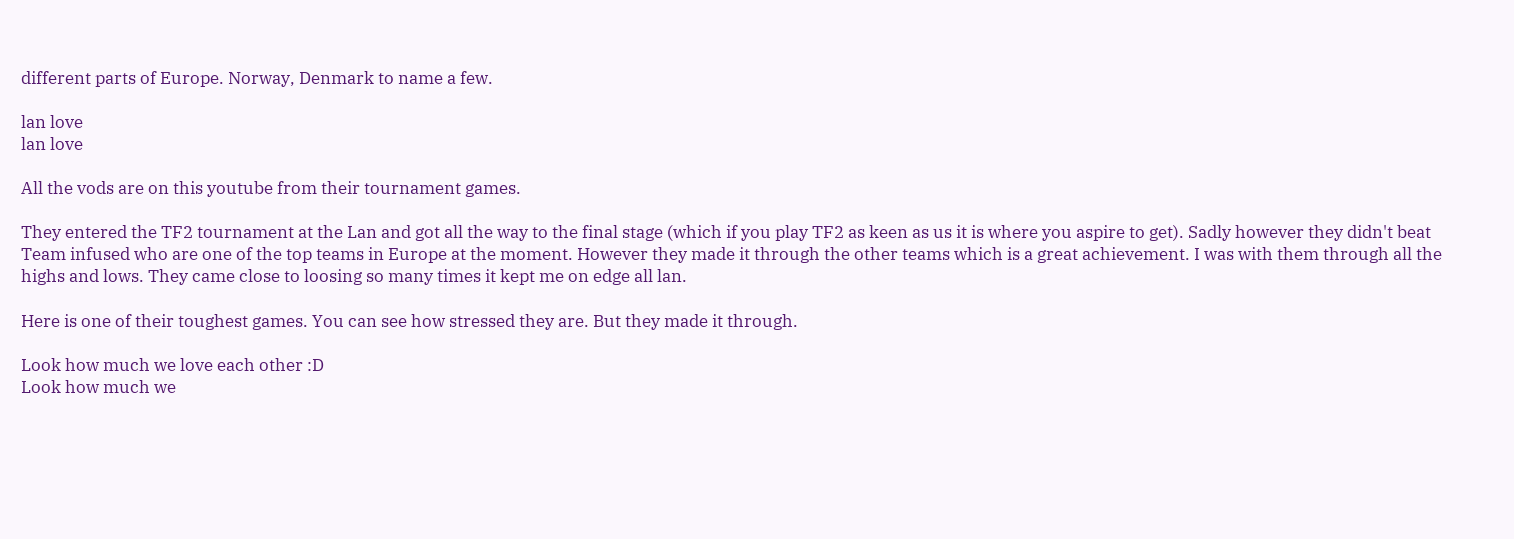different parts of Europe. Norway, Denmark to name a few.

lan love
lan love

All the vods are on this youtube from their tournament games.

They entered the TF2 tournament at the Lan and got all the way to the final stage (which if you play TF2 as keen as us it is where you aspire to get). Sadly however they didn't beat Team infused who are one of the top teams in Europe at the moment. However they made it through the other teams which is a great achievement. I was with them through all the highs and lows. They came close to loosing so many times it kept me on edge all lan.

Here is one of their toughest games. You can see how stressed they are. But they made it through.

Look how much we love each other :D
Look how much we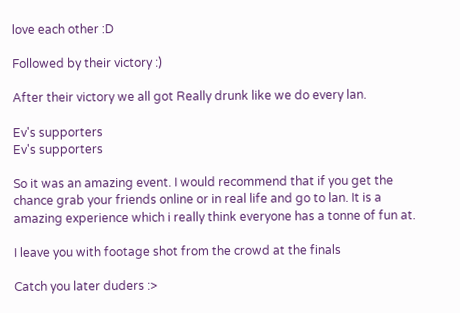love each other :D

Followed by their victory :)

After their victory we all got Really drunk like we do every lan.

Ev's supporters
Ev's supporters

So it was an amazing event. I would recommend that if you get the chance grab your friends online or in real life and go to lan. It is a amazing experience which i really think everyone has a tonne of fun at.

I leave you with footage shot from the crowd at the finals

Catch you later duders :>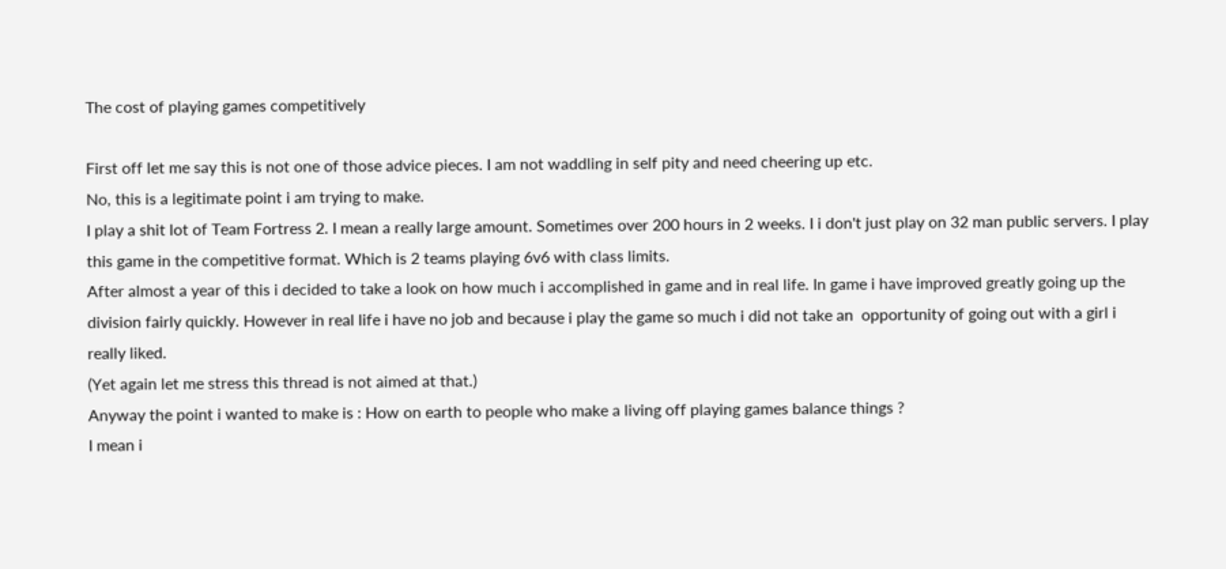The cost of playing games competitively

First off let me say this is not one of those advice pieces. I am not waddling in self pity and need cheering up etc.
No, this is a legitimate point i am trying to make.
I play a shit lot of Team Fortress 2. I mean a really large amount. Sometimes over 200 hours in 2 weeks. I i don't just play on 32 man public servers. I play this game in the competitive format. Which is 2 teams playing 6v6 with class limits.
After almost a year of this i decided to take a look on how much i accomplished in game and in real life. In game i have improved greatly going up the division fairly quickly. However in real life i have no job and because i play the game so much i did not take an  opportunity of going out with a girl i really liked.
(Yet again let me stress this thread is not aimed at that.)
Anyway the point i wanted to make is : How on earth to people who make a living off playing games balance things ?
I mean i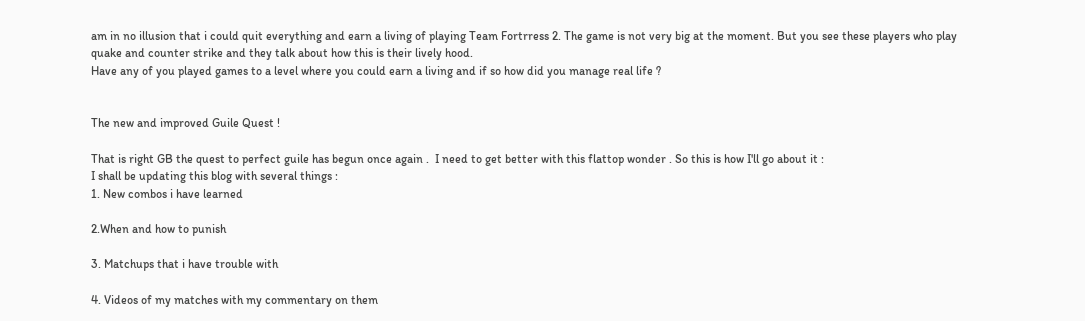am in no illusion that i could quit everything and earn a living of playing Team Fortrress 2. The game is not very big at the moment. But you see these players who play quake and counter strike and they talk about how this is their lively hood.
Have any of you played games to a level where you could earn a living and if so how did you manage real life ?


The new and improved Guile Quest !

That is right GB the quest to perfect guile has begun once again .  I need to get better with this flattop wonder . So this is how I'll go about it :
I shall be updating this blog with several things :
1. New combos i have learned

2.When and how to punish

3. Matchups that i have trouble with

4. Videos of my matches with my commentary on them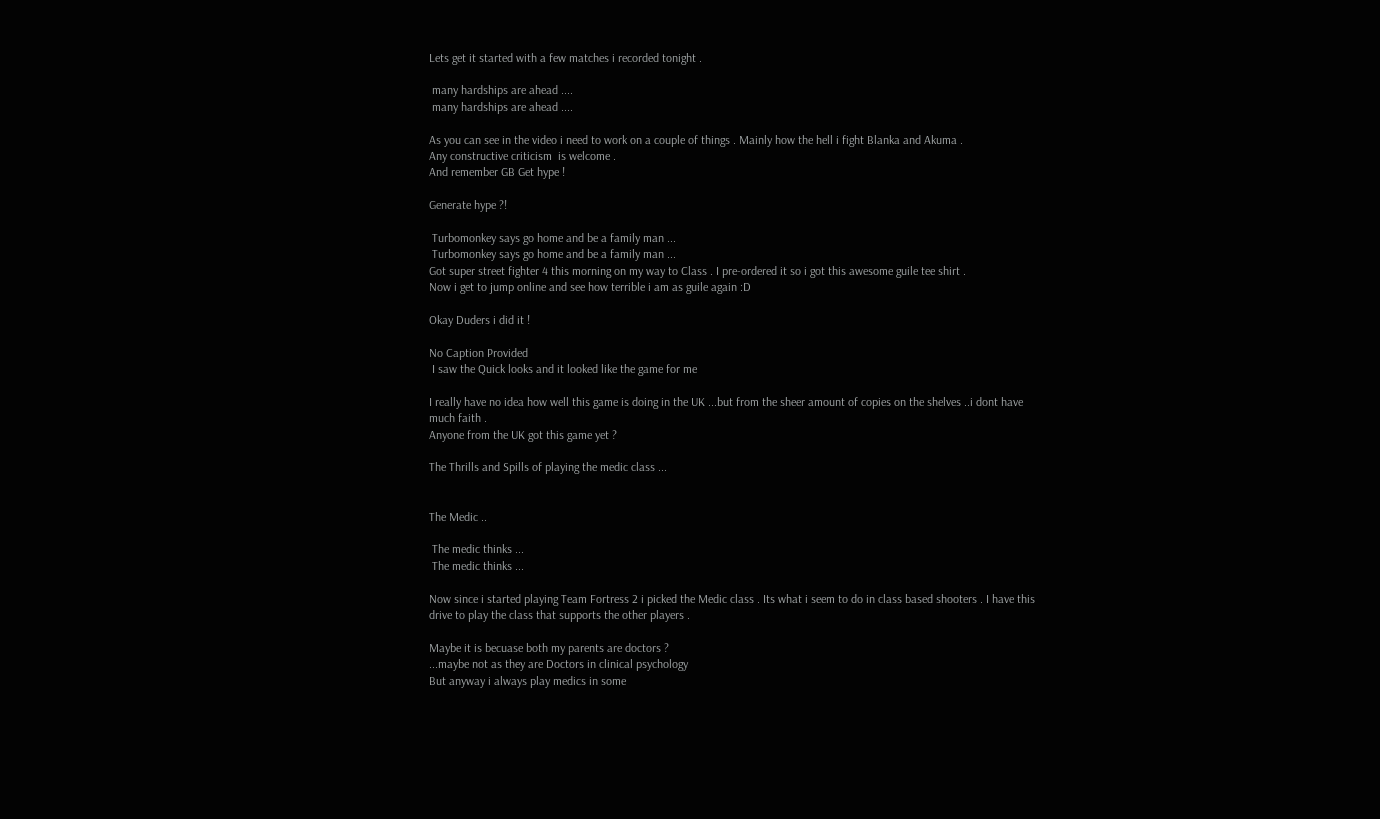Lets get it started with a few matches i recorded tonight .

 many hardships are ahead ....
 many hardships are ahead ....

As you can see in the video i need to work on a couple of things . Mainly how the hell i fight Blanka and Akuma .
Any constructive criticism  is welcome .
And remember GB Get hype !

Generate hype ?!

 Turbomonkey says go home and be a family man ...
 Turbomonkey says go home and be a family man ...
Got super street fighter 4 this morning on my way to Class . I pre-ordered it so i got this awesome guile tee shirt .
Now i get to jump online and see how terrible i am as guile again :D

Okay Duders i did it !

No Caption Provided
 I saw the Quick looks and it looked like the game for me

I really have no idea how well this game is doing in the UK ...but from the sheer amount of copies on the shelves ..i dont have much faith .
Anyone from the UK got this game yet ?

The Thrills and Spills of playing the medic class ...


The Medic ..

 The medic thinks ...
 The medic thinks ...

Now since i started playing Team Fortress 2 i picked the Medic class . Its what i seem to do in class based shooters . I have this drive to play the class that supports the other players .

Maybe it is becuase both my parents are doctors ?
...maybe not as they are Doctors in clinical psychology
But anyway i always play medics in some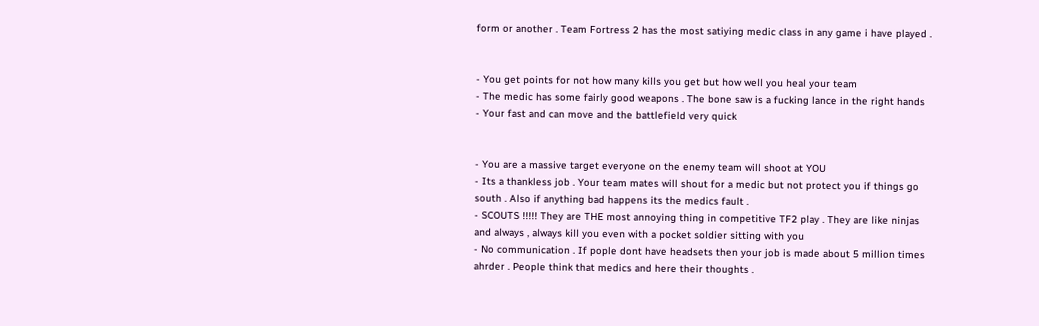form or another . Team Fortress 2 has the most satiying medic class in any game i have played .


- You get points for not how many kills you get but how well you heal your team
- The medic has some fairly good weapons . The bone saw is a fucking lance in the right hands
- Your fast and can move and the battlefield very quick


- You are a massive target everyone on the enemy team will shoot at YOU
- Its a thankless job . Your team mates will shout for a medic but not protect you if things go south . Also if anything bad happens its the medics fault .
- SCOUTS !!!!! They are THE most annoying thing in competitive TF2 play . They are like ninjas and always , always kill you even with a pocket soldier sitting with you
- No communication . If pople dont have headsets then your job is made about 5 million times ahrder . People think that medics and here their thoughts .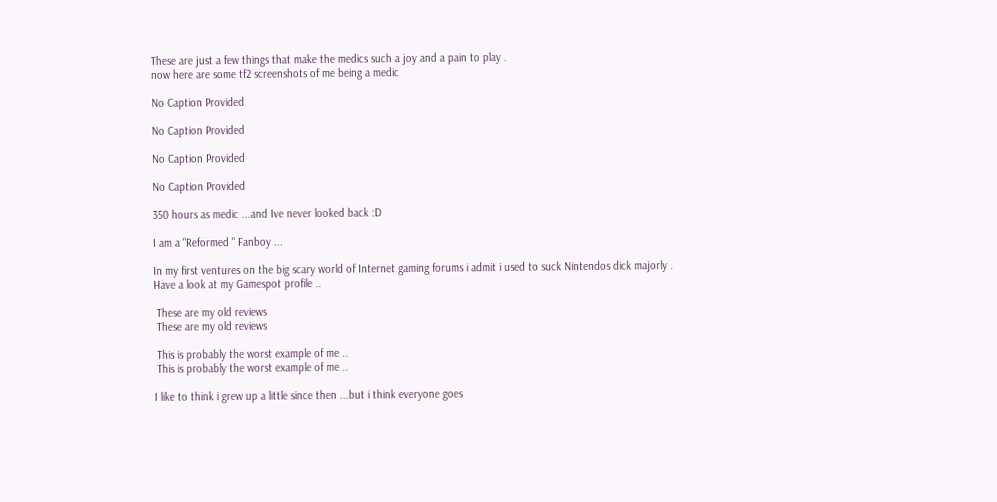These are just a few things that make the medics such a joy and a pain to play .
now here are some tf2 screenshots of me being a medic

No Caption Provided

No Caption Provided

No Caption Provided

No Caption Provided

350 hours as medic ...and Ive never looked back :D

I am a "Reformed " Fanboy ...

In my first ventures on the big scary world of Internet gaming forums i admit i used to suck Nintendos dick majorly .
Have a look at my Gamespot profile ..

 These are my old reviews
 These are my old reviews

 This is probably the worst example of me ..
 This is probably the worst example of me ..

I like to think i grew up a little since then ...but i think everyone goes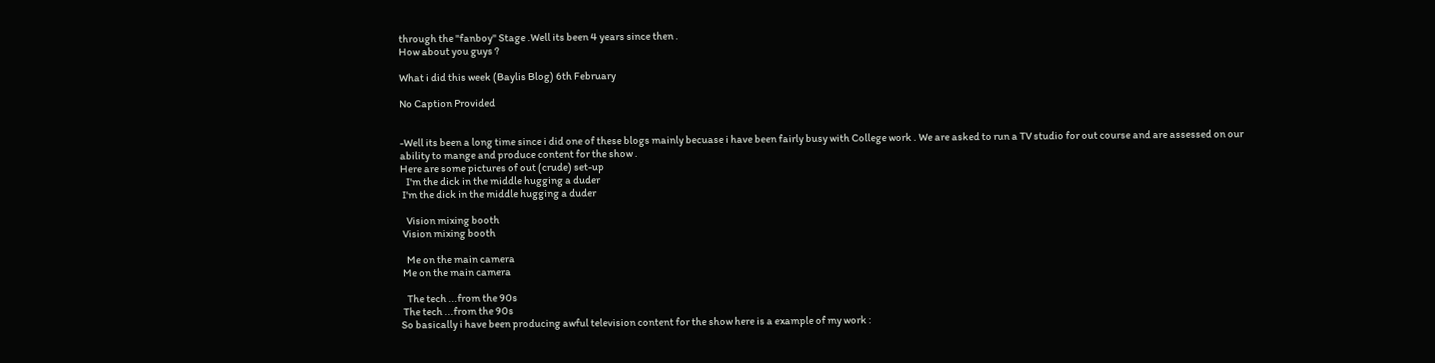through the "fanboy" Stage .Well its been 4 years since then .
How about you guys ?

What i did this week (Baylis Blog) 6th February

No Caption Provided


-Well its been a long time since i did one of these blogs mainly becuase i have been fairly busy with College work . We are asked to run a TV studio for out course and are assessed on our ability to mange and produce content for the show .
Here are some pictures of out (crude) set-up
   I'm the dick in the middle hugging a duder
 I'm the dick in the middle hugging a duder

   Vision mixing booth
 Vision mixing booth

   Me on the main camera
 Me on the main camera

   The tech ...from the 90s
 The tech ...from the 90s
So basically i have been producing awful television content for the show here is a example of my work :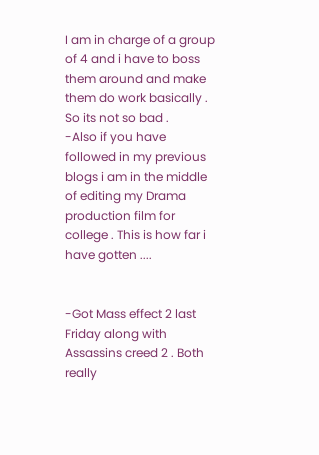I am in charge of a group of 4 and i have to boss them around and make them do work basically . So its not so bad .
-Also if you have followed in my previous blogs i am in the middle of editing my Drama production film for college . This is how far i have gotten ....


-Got Mass effect 2 last Friday along with Assassins creed 2 . Both really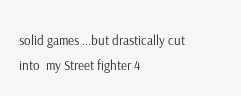solid games ...but drastically cut into  my Street fighter 4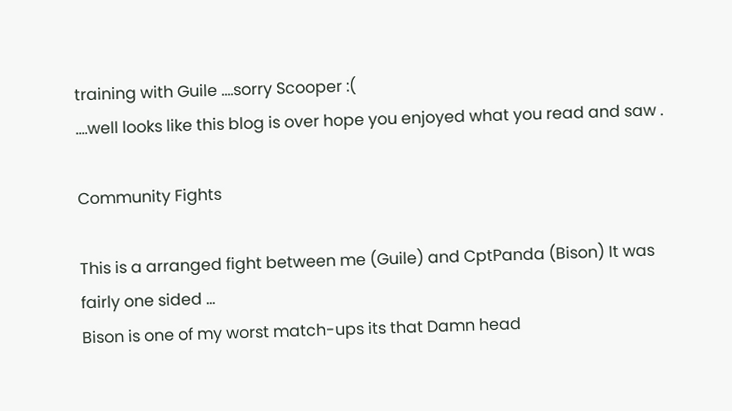training with Guile ....sorry Scooper :(
....well looks like this blog is over hope you enjoyed what you read and saw .

Community Fights

This is a arranged fight between me (Guile) and CptPanda (Bison) It was fairly one sided ...
Bison is one of my worst match-ups its that Damn head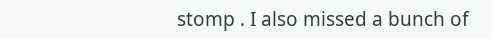stomp . I also missed a bunch of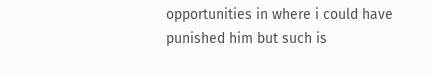opportunities in where i could have punished him but such is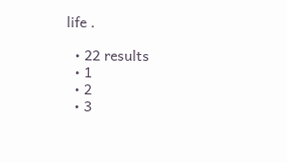life .

  • 22 results
  • 1
  • 2
  • 3